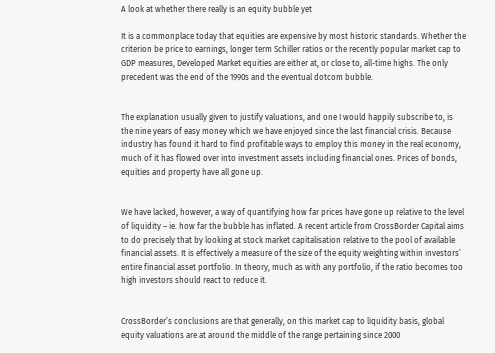A look at whether there really is an equity bubble yet

It is a commonplace today that equities are expensive by most historic standards. Whether the criterion be price to earnings, longer term Schiller ratios or the recently popular market cap to GDP measures, Developed Market equities are either at, or close to, all-time highs. The only precedent was the end of the 1990s and the eventual dotcom bubble.


The explanation usually given to justify valuations, and one I would happily subscribe to, is the nine years of easy money which we have enjoyed since the last financial crisis. Because industry has found it hard to find profitable ways to employ this money in the real economy, much of it has flowed over into investment assets including financial ones. Prices of bonds, equities and property have all gone up.


We have lacked, however, a way of quantifying how far prices have gone up relative to the level of liquidity – ie. how far the bubble has inflated. A recent article from CrossBorder Capital aims to do precisely that by looking at stock market capitalisation relative to the pool of available financial assets. It is effectively a measure of the size of the equity weighting within investors’ entire financial asset portfolio. In theory, much as with any portfolio, if the ratio becomes too high investors should react to reduce it.


CrossBorder’s conclusions are that generally, on this market cap to liquidity basis, global equity valuations are at around the middle of the range pertaining since 2000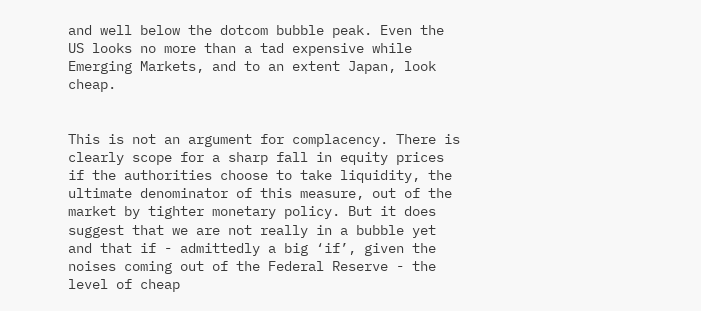and well below the dotcom bubble peak. Even the US looks no more than a tad expensive while Emerging Markets, and to an extent Japan, look cheap.


This is not an argument for complacency. There is clearly scope for a sharp fall in equity prices if the authorities choose to take liquidity, the ultimate denominator of this measure, out of the market by tighter monetary policy. But it does suggest that we are not really in a bubble yet and that if - admittedly a big ‘if’, given the noises coming out of the Federal Reserve - the level of cheap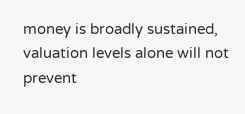money is broadly sustained, valuation levels alone will not prevent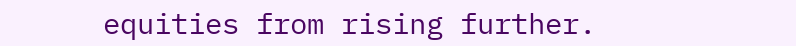equities from rising further.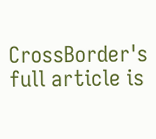CrossBorder's full article is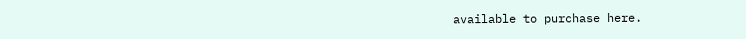available to purchase here.